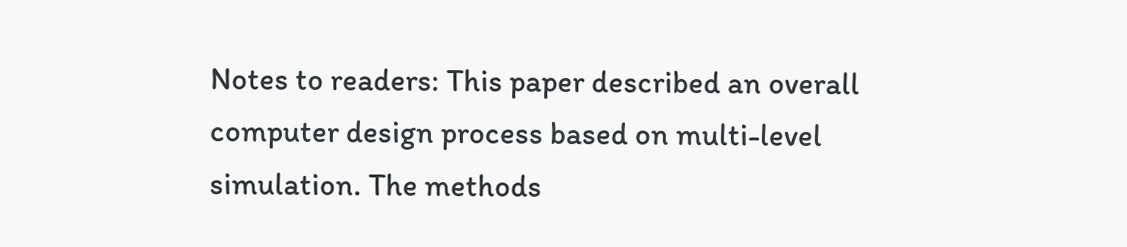Notes to readers: This paper described an overall computer design process based on multi-level simulation. The methods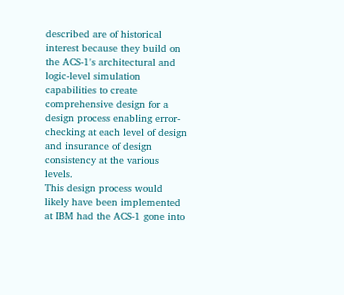described are of historical interest because they build on the ACS-1's architectural and logic-level simulation capabilities to create comprehensive design for a design process enabling error-checking at each level of design and insurance of design consistency at the various levels.
This design process would likely have been implemented at IBM had the ACS-1 gone into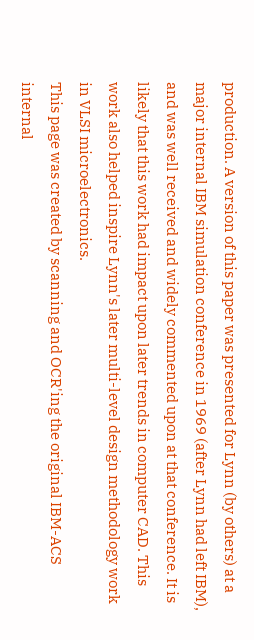production. A version of this paper was presented for Lynn (by others) at a major internal IBM simulation conference in 1969 (after Lynn had left IBM), and was well received and widely commented upon at that conference. It is likely that this work had impact upon later trends in computer CAD. This work also helped inspire Lynn's later multi-level design methodology work in VLSI microelectronics.
This page was created by scanning and OCR'ing the original IBM-ACS internal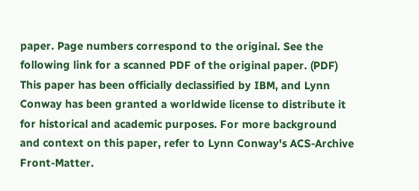paper. Page numbers correspond to the original. See the following link for a scanned PDF of the original paper. (PDF)
This paper has been officially declassified by IBM, and Lynn Conway has been granted a worldwide license to distribute it for historical and academic purposes. For more background and context on this paper, refer to Lynn Conway's ACS-Archive Front-Matter.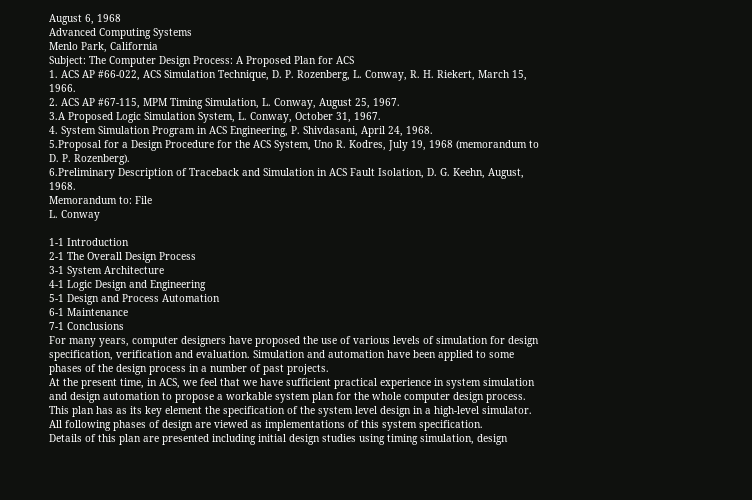August 6, 1968
Advanced Computing Systems
Menlo Park, California
Subject: The Computer Design Process: A Proposed Plan for ACS
1. ACS AP #66-022, ACS Simulation Technique, D. P. Rozenberg, L. Conway, R. H. Riekert, March 15, 1966.
2. ACS AP #67-115, MPM Timing Simulation, L. Conway, August 25, 1967.
3.A Proposed Logic Simulation System, L. Conway, October 31, 1967.
4. System Simulation Program in ACS Engineering, P. Shivdasani, April 24, 1968.
5.Proposal for a Design Procedure for the ACS System, Uno R. Kodres, July 19, 1968 (memorandum to D. P. Rozenberg).
6.Preliminary Description of Traceback and Simulation in ACS Fault Isolation, D. G. Keehn, August, 1968.
Memorandum to: File
L. Conway

1-1 Introduction
2-1 The Overall Design Process
3-1 System Architecture
4-1 Logic Design and Engineering
5-1 Design and Process Automation
6-1 Maintenance
7-1 Conclusions
For many years, computer designers have proposed the use of various levels of simulation for design specification, verification and evaluation. Simulation and automation have been applied to some phases of the design process in a number of past projects.
At the present time, in ACS, we feel that we have sufficient practical experience in system simulation and design automation to propose a workable system plan for the whole computer design process.
This plan has as its key element the specification of the system level design in a high-level simulator. All following phases of design are viewed as implementations of this system specification.
Details of this plan are presented including initial design studies using timing simulation, design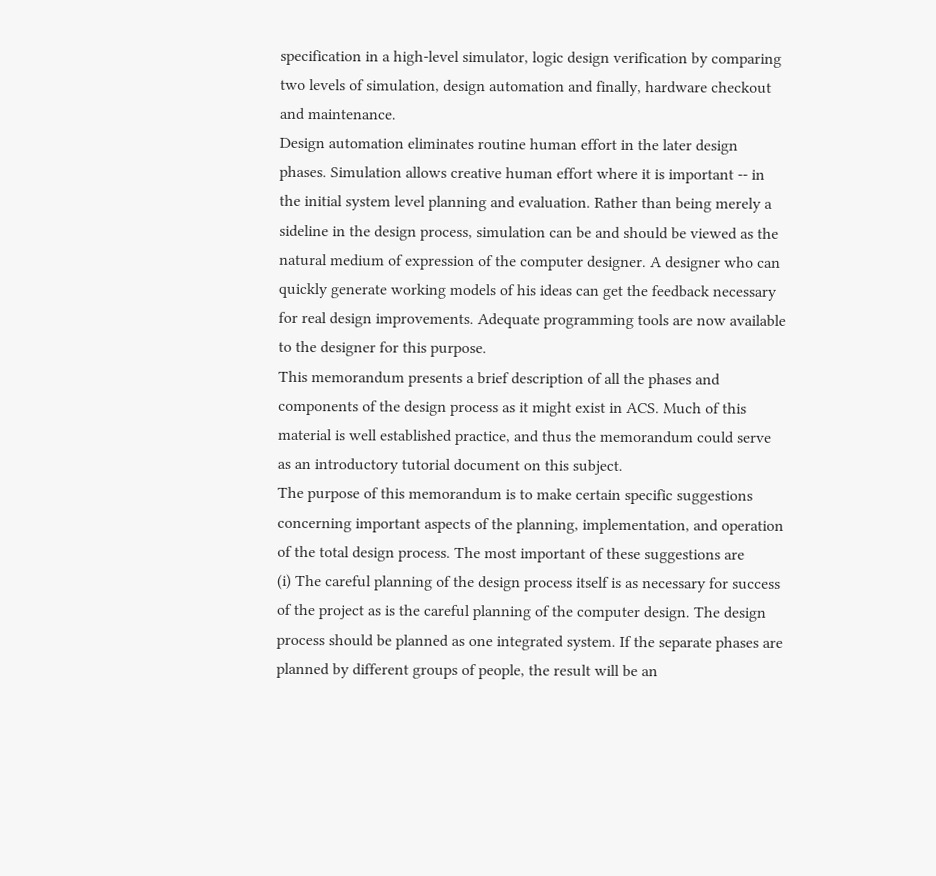specification in a high-level simulator, logic design verification by comparing two levels of simulation, design automation and finally, hardware checkout and maintenance.
Design automation eliminates routine human effort in the later design phases. Simulation allows creative human effort where it is important -- in the initial system level planning and evaluation. Rather than being merely a sideline in the design process, simulation can be and should be viewed as the natural medium of expression of the computer designer. A designer who can quickly generate working models of his ideas can get the feedback necessary for real design improvements. Adequate programming tools are now available to the designer for this purpose.
This memorandum presents a brief description of all the phases and components of the design process as it might exist in ACS. Much of this material is well established practice, and thus the memorandum could serve as an introductory tutorial document on this subject.
The purpose of this memorandum is to make certain specific suggestions concerning important aspects of the planning, implementation, and operation of the total design process. The most important of these suggestions are
(i) The careful planning of the design process itself is as necessary for success of the project as is the careful planning of the computer design. The design process should be planned as one integrated system. If the separate phases are planned by different groups of people, the result will be an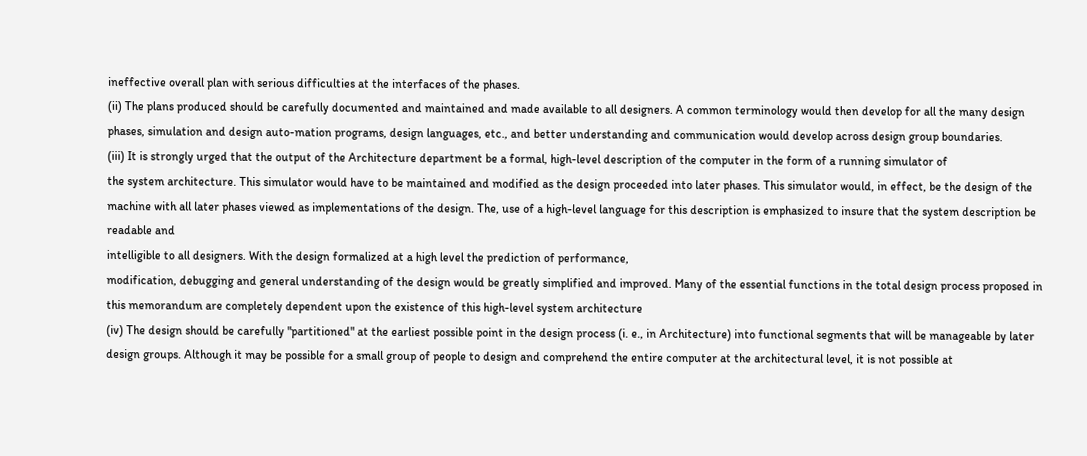ineffective overall plan with serious difficulties at the interfaces of the phases.
(ii) The plans produced should be carefully documented and maintained and made available to all designers. A common terminology would then develop for all the many design phases, simulation and design auto-mation programs, design languages, etc., and better understanding and communication would develop across design group boundaries.
(iii) It is strongly urged that the output of the Architecture department be a formal, high-level description of the computer in the form of a running simulator of
the system architecture. This simulator would have to be maintained and modified as the design proceeded into later phases. This simulator would, in effect, be the design of the machine with all later phases viewed as implementations of the design. The, use of a high-level language for this description is emphasized to insure that the system description be readable and
intelligible to all designers. With the design formalized at a high level the prediction of performance,
modification, debugging and general understanding of the design would be greatly simplified and improved. Many of the essential functions in the total design process proposed in this memorandum are completely dependent upon the existence of this high-level system architecture
(iv) The design should be carefully "partitioned" at the earliest possible point in the design process (i. e., in Architecture) into functional segments that will be manageable by later design groups. Although it may be possible for a small group of people to design and comprehend the entire computer at the architectural level, it is not possible at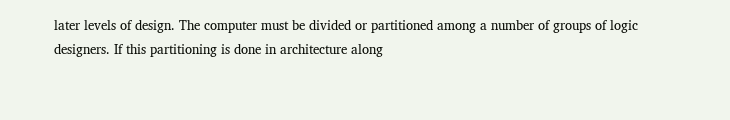later levels of design. The computer must be divided or partitioned among a number of groups of logic designers. If this partitioning is done in architecture along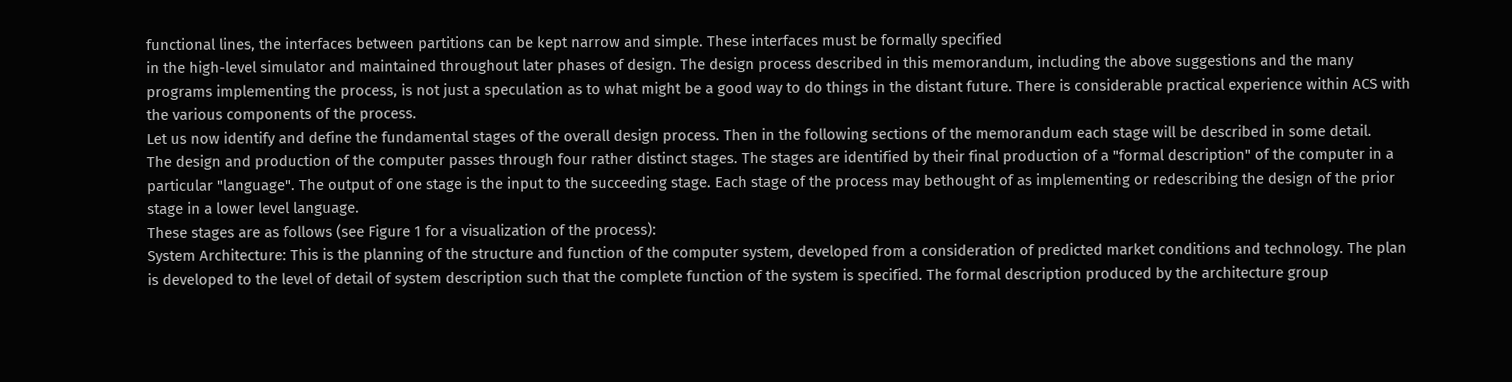functional lines, the interfaces between partitions can be kept narrow and simple. These interfaces must be formally specified
in the high-level simulator and maintained throughout later phases of design. The design process described in this memorandum, including the above suggestions and the many programs implementing the process, is not just a speculation as to what might be a good way to do things in the distant future. There is considerable practical experience within ACS with the various components of the process.
Let us now identify and define the fundamental stages of the overall design process. Then in the following sections of the memorandum each stage will be described in some detail.
The design and production of the computer passes through four rather distinct stages. The stages are identified by their final production of a "formal description" of the computer in a particular "language". The output of one stage is the input to the succeeding stage. Each stage of the process may bethought of as implementing or redescribing the design of the prior stage in a lower level language.
These stages are as follows (see Figure 1 for a visualization of the process):
System Architecture: This is the planning of the structure and function of the computer system, developed from a consideration of predicted market conditions and technology. The plan is developed to the level of detail of system description such that the complete function of the system is specified. The formal description produced by the architecture group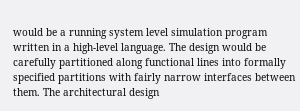would be a running system level simulation program written in a high-level language. The design would be carefully partitioned along functional lines into formally specified partitions with fairly narrow interfaces between them. The architectural design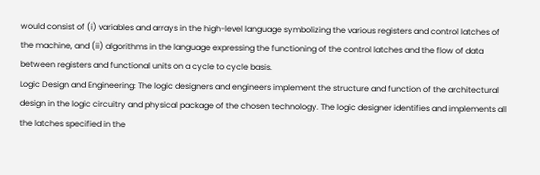would consist of (i) variables and arrays in the high-level language symbolizing the various registers and control latches of the machine, and (ii) algorithms in the language expressing the functioning of the control latches and the flow of data between registers and functional units on a cycle to cycle basis.
Logic Design and Engineering: The logic designers and engineers implement the structure and function of the architectural design in the logic circuitry and physical package of the chosen technology. The logic designer identifies and implements all the latches specified in the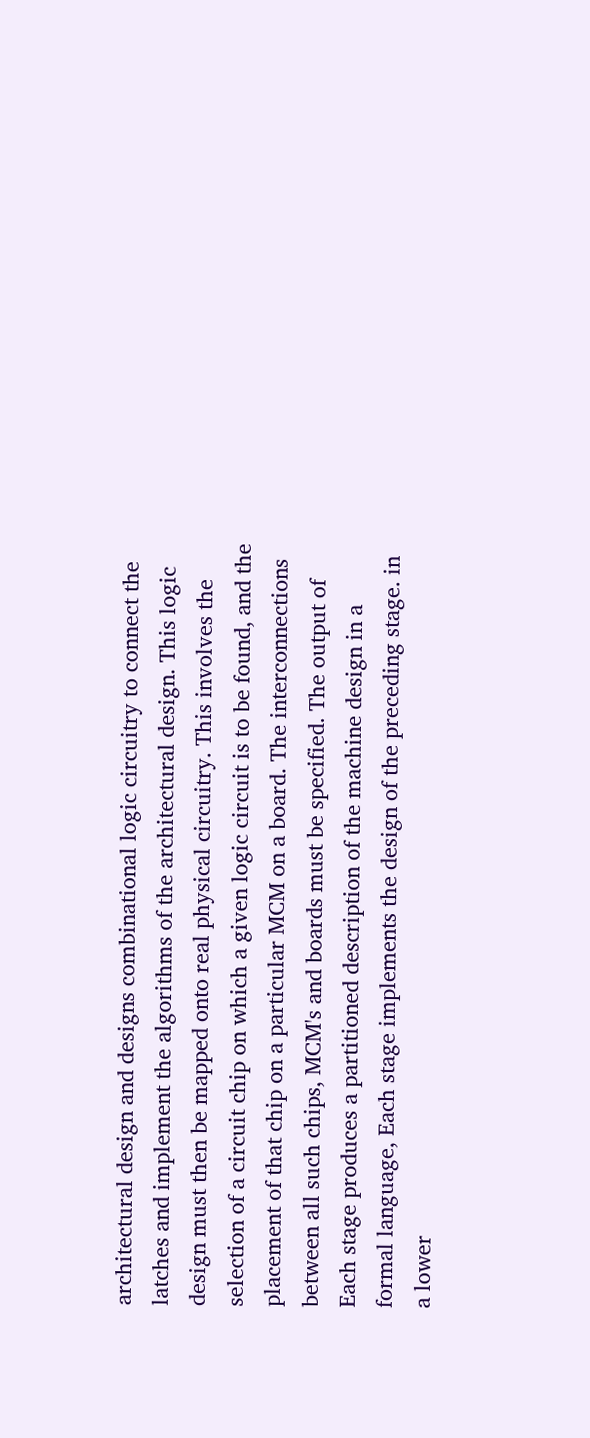architectural design and designs combinational logic circuitry to connect the latches and implement the algorithms of the architectural design. This logic design must then be mapped onto real physical circuitry. This involves the selection of a circuit chip on which a given logic circuit is to be found, and the placement of that chip on a particular MCM on a board. The interconnections between all such chips, MCM's and boards must be specified. The output of
Each stage produces a partitioned description of the machine design in a formal language, Each stage implements the design of the preceding stage. in a lower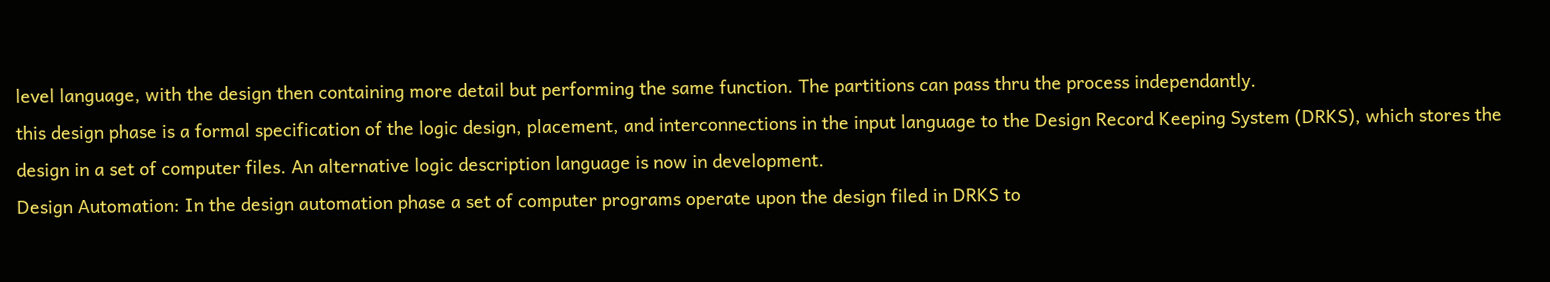level language, with the design then containing more detail but performing the same function. The partitions can pass thru the process independantly.
this design phase is a formal specification of the logic design, placement, and interconnections in the input language to the Design Record Keeping System (DRKS), which stores the design in a set of computer files. An alternative logic description language is now in development.
Design Automation: In the design automation phase a set of computer programs operate upon the design filed in DRKS to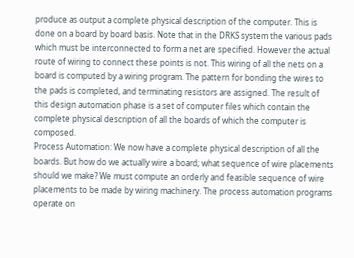produce as output a complete physical description of the computer. This is done on a board by board basis. Note that in the DRKS system the various pads which must be interconnected to form a net are specified. However the actual route of wiring to connect these points is not. This wiring of all the nets on a board is computed by a wiring program. The pattern for bonding the wires to the pads is completed, and terminating resistors are assigned. The result of this design automation phase is a set of computer files which contain the complete physical description of all the boards of which the computer is composed.
Process Automation: We now have a complete physical description of all the boards. But how do we actually wire a board; what sequence of wire placements should we make? We must compute an orderly and feasible sequence of wire placements to be made by wiring machinery. The process automation programs operate on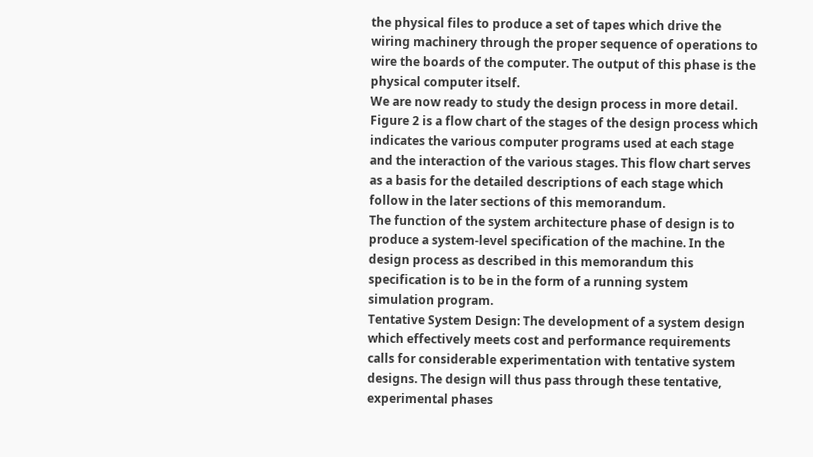the physical files to produce a set of tapes which drive the wiring machinery through the proper sequence of operations to wire the boards of the computer. The output of this phase is the physical computer itself.
We are now ready to study the design process in more detail. Figure 2 is a flow chart of the stages of the design process which indicates the various computer programs used at each stage and the interaction of the various stages. This flow chart serves as a basis for the detailed descriptions of each stage which follow in the later sections of this memorandum.
The function of the system architecture phase of design is to produce a system-level specification of the machine. In the design process as described in this memorandum this specification is to be in the form of a running system simulation program.
Tentative System Design: The development of a system design which effectively meets cost and performance requirements calls for considerable experimentation with tentative system designs. The design will thus pass through these tentative, experimental phases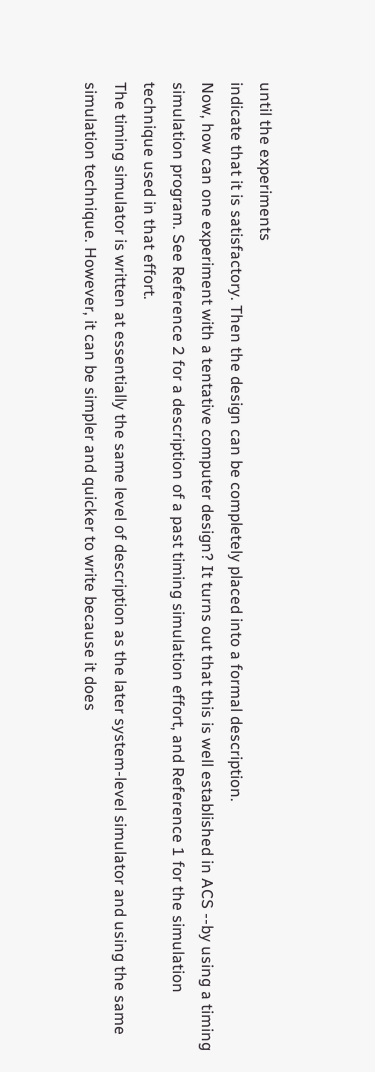until the experiments
indicate that it is satisfactory. Then the design can be completely placed into a formal description.
Now, how can one experiment with a tentative computer design? It turns out that this is well established in ACS --by using a timing simulation program. See Reference 2 for a description of a past timing simulation effort, and Reference 1 for the simulation technique used in that effort.
The timing simulator is written at essentially the same level of description as the later system-level simulator and using the same simulation technique. However, it can be simpler and quicker to write because it does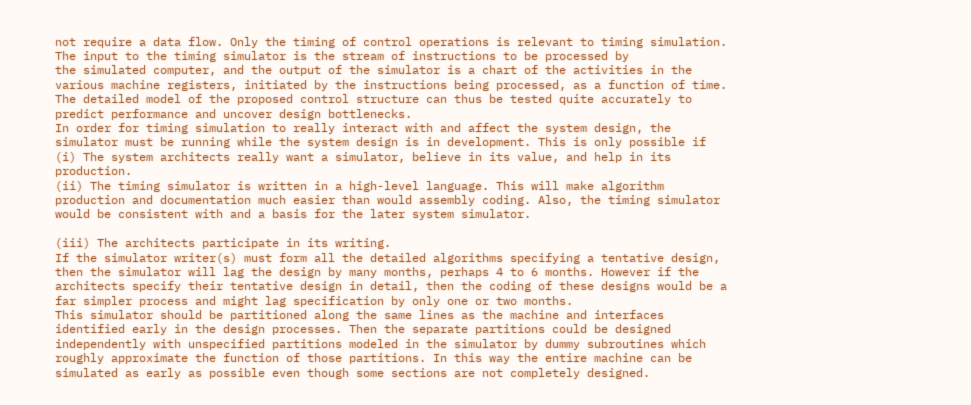not require a data flow. Only the timing of control operations is relevant to timing simulation. The input to the timing simulator is the stream of instructions to be processed by
the simulated computer, and the output of the simulator is a chart of the activities in the various machine registers, initiated by the instructions being processed, as a function of time. The detailed model of the proposed control structure can thus be tested quite accurately to predict performance and uncover design bottlenecks.
In order for timing simulation to really interact with and affect the system design, the simulator must be running while the system design is in development. This is only possible if
(i) The system architects really want a simulator, believe in its value, and help in its production.
(ii) The timing simulator is written in a high-level language. This will make algorithm production and documentation much easier than would assembly coding. Also, the timing simulator would be consistent with and a basis for the later system simulator.

(iii) The architects participate in its writing.
If the simulator writer(s) must form all the detailed algorithms specifying a tentative design, then the simulator will lag the design by many months, perhaps 4 to 6 months. However if the architects specify their tentative design in detail, then the coding of these designs would be a far simpler process and might lag specification by only one or two months.
This simulator should be partitioned along the same lines as the machine and interfaces identified early in the design processes. Then the separate partitions could be designed independently with unspecified partitions modeled in the simulator by dummy subroutines which roughly approximate the function of those partitions. In this way the entire machine can be simulated as early as possible even though some sections are not completely designed.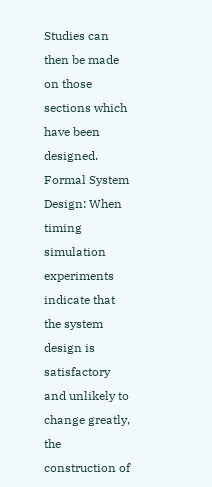Studies can then be made on those sections which have been designed.
Formal System Design: When timing simulation experiments indicate that the system design is satisfactory and unlikely to change greatly, the construction of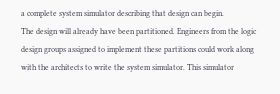a complete system simulator describing that design can begin.
The design will already have been partitioned. Engineers from the logic design groups assigned to implement these partitions could work along with the architects to write the system simulator. This simulator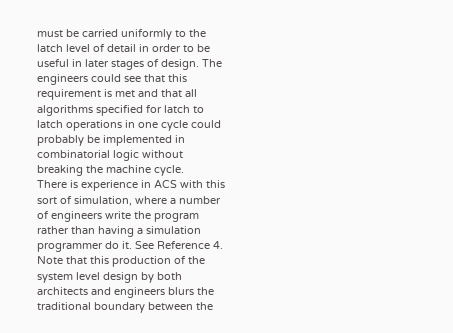must be carried uniformly to the latch level of detail in order to be useful in later stages of design. The engineers could see that this requirement is met and that all algorithms specified for latch to latch operations in one cycle could probably be implemented in combinatorial logic without breaking the machine cycle.
There is experience in ACS with this sort of simulation, where a number of engineers write the program rather than having a simulation programmer do it. See Reference 4.
Note that this production of the system level design by both architects and engineers blurs the traditional boundary between the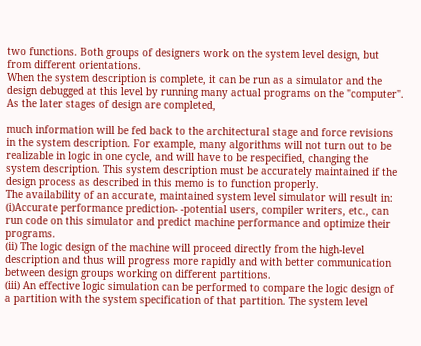two functions. Both groups of designers work on the system level design, but from different orientations.
When the system description is complete, it can be run as a simulator and the design debugged at this level by running many actual programs on the "computer". As the later stages of design are completed,

much information will be fed back to the architectural stage and force revisions in the system description. For example, many algorithms will not turn out to be realizable in logic in one cycle, and will have to be respecified, changing the system description. This system description must be accurately maintained if the design process as described in this memo is to function properly.
The availability of an accurate, maintained system level simulator will result in:
(i)Accurate performance prediction- -potential users, compiler writers, etc., can run code on this simulator and predict machine performance and optimize their programs.
(ii) The logic design of the machine will proceed directly from the high-level description and thus will progress more rapidly and with better communication between design groups working on different partitions.
(iii) An effective logic simulation can be performed to compare the logic design of a partition with the system specification of that partition. The system level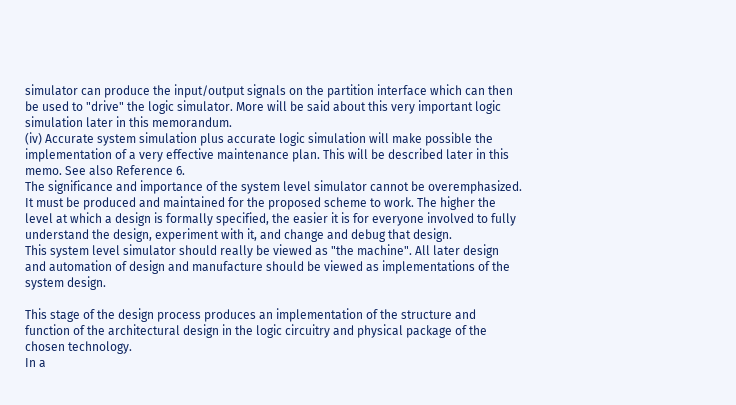simulator can produce the input/output signals on the partition interface which can then be used to "drive" the logic simulator. More will be said about this very important logic simulation later in this memorandum.
(iv) Accurate system simulation plus accurate logic simulation will make possible the implementation of a very effective maintenance plan. This will be described later in this memo. See also Reference 6.
The significance and importance of the system level simulator cannot be overemphasized. It must be produced and maintained for the proposed scheme to work. The higher the level at which a design is formally specified, the easier it is for everyone involved to fully understand the design, experiment with it, and change and debug that design.
This system level simulator should really be viewed as "the machine". All later design and automation of design and manufacture should be viewed as implementations of the system design.

This stage of the design process produces an implementation of the structure and function of the architectural design in the logic circuitry and physical package of the chosen technology.
In a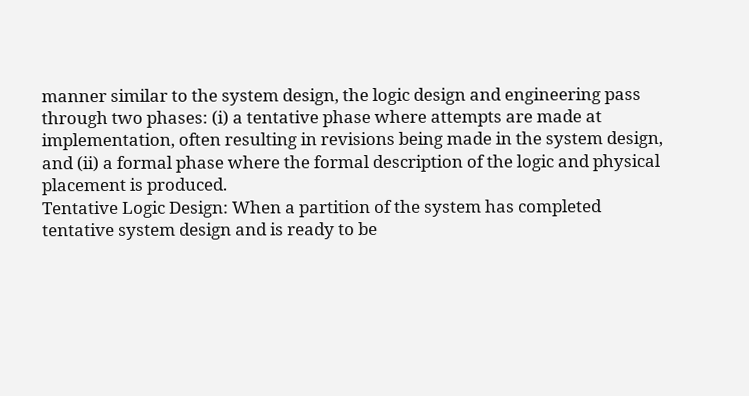manner similar to the system design, the logic design and engineering pass through two phases: (i) a tentative phase where attempts are made at implementation, often resulting in revisions being made in the system design, and (ii) a formal phase where the formal description of the logic and physical placement is produced.
Tentative Logic Design: When a partition of the system has completed tentative system design and is ready to be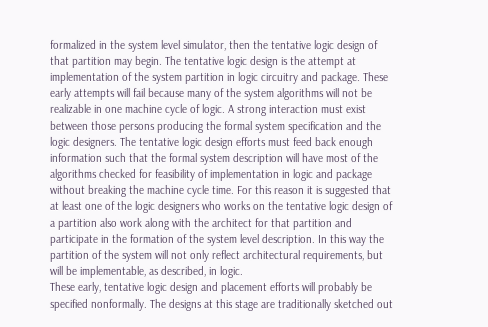formalized in the system level simulator, then the tentative logic design of that partition may begin. The tentative logic design is the attempt at implementation of the system partition in logic circuitry and package. These early attempts will fail because many of the system algorithms will not be realizable in one machine cycle of logic. A strong interaction must exist between those persons producing the formal system specification and the logic designers. The tentative logic design efforts must feed back enough information such that the formal system description will have most of the algorithms checked for feasibility of implementation in logic and package without breaking the machine cycle time. For this reason it is suggested that at least one of the logic designers who works on the tentative logic design of a partition also work along with the architect for that partition and participate in the formation of the system level description. In this way the partition of the system will not only reflect architectural requirements, but will be implementable, as described, in logic.
These early, tentative logic design and placement efforts will probably be specified nonformally. The designs at this stage are traditionally sketched out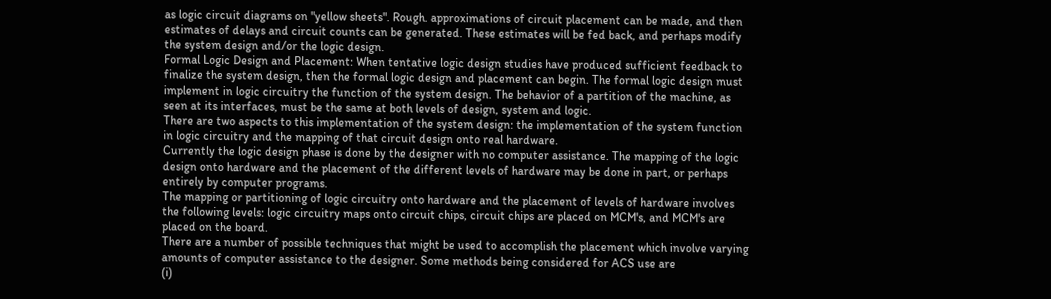as logic circuit diagrams on "yellow sheets". Rough. approximations of circuit placement can be made, and then estimates of delays and circuit counts can be generated. These estimates will be fed back, and perhaps modify the system design and/or the logic design.
Formal Logic Design and Placement: When tentative logic design studies have produced sufficient feedback to finalize the system design, then the formal logic design and placement can begin. The formal logic design must implement in logic circuitry the function of the system design. The behavior of a partition of the machine, as seen at its interfaces, must be the same at both levels of design, system and logic.
There are two aspects to this implementation of the system design: the implementation of the system function in logic circuitry and the mapping of that circuit design onto real hardware.
Currently the logic design phase is done by the designer with no computer assistance. The mapping of the logic design onto hardware and the placement of the different levels of hardware may be done in part, or perhaps entirely by computer programs.
The mapping or partitioning of logic circuitry onto hardware and the placement of levels of hardware involves the following levels: logic circuitry maps onto circuit chips, circuit chips are placed on MCM's, and MCM's are placed on the board.
There are a number of possible techniques that might be used to accomplish the placement which involve varying amounts of computer assistance to the designer. Some methods being considered for ACS use are
(i)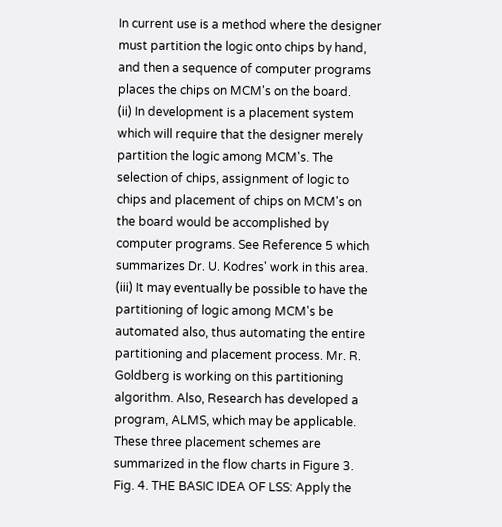In current use is a method where the designer must partition the logic onto chips by hand, and then a sequence of computer programs places the chips on MCM's on the board.
(ii) In development is a placement system which will require that the designer merely partition the logic among MCM's. The selection of chips, assignment of logic to chips and placement of chips on MCM's on the board would be accomplished by computer programs. See Reference 5 which summarizes Dr. U. Kodres' work in this area.
(iii) It may eventually be possible to have the partitioning of logic among MCM's be automated also, thus automating the entire partitioning and placement process. Mr. R. Goldberg is working on this partitioning algorithm. Also, Research has developed a program, ALMS, which may be applicable.
These three placement schemes are summarized in the flow charts in Figure 3.
Fig. 4. THE BASIC IDEA OF LSS: Apply the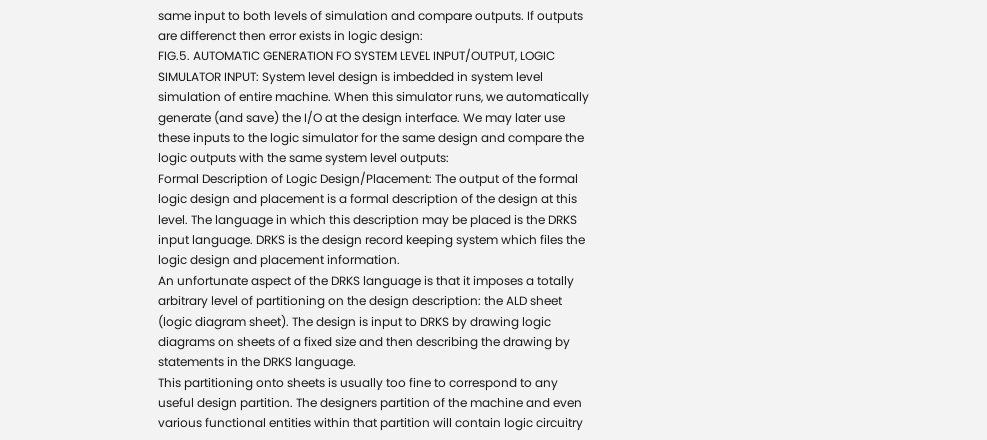same input to both levels of simulation and compare outputs. If outputs are differenct then error exists in logic design:
FIG.5. AUTOMATIC GENERATION FO SYSTEM LEVEL INPUT/OUTPUT, LOGIC SIMULATOR INPUT: System level design is imbedded in system level simulation of entire machine. When this simulator runs, we automatically generate (and save) the I/O at the design interface. We may later use these inputs to the logic simulator for the same design and compare the logic outputs with the same system level outputs:
Formal Description of Logic Design/Placement: The output of the formal logic design and placement is a formal description of the design at this level. The language in which this description may be placed is the DRKS input language. DRKS is the design record keeping system which files the logic design and placement information.
An unfortunate aspect of the DRKS language is that it imposes a totally arbitrary level of partitioning on the design description: the ALD sheet (logic diagram sheet). The design is input to DRKS by drawing logic diagrams on sheets of a fixed size and then describing the drawing by statements in the DRKS language.
This partitioning onto sheets is usually too fine to correspond to any useful design partition. The designers partition of the machine and even various functional entities within that partition will contain logic circuitry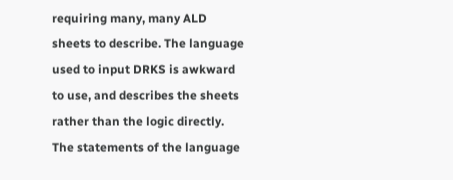requiring many, many ALD sheets to describe. The language used to input DRKS is awkward to use, and describes the sheets rather than the logic directly. The statements of the language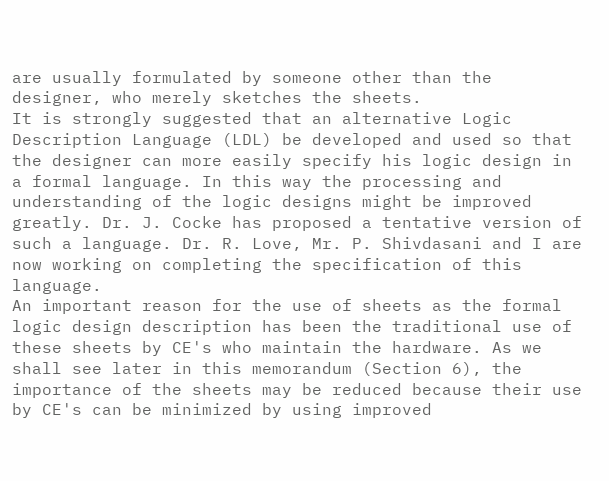are usually formulated by someone other than the designer, who merely sketches the sheets.
It is strongly suggested that an alternative Logic Description Language (LDL) be developed and used so that the designer can more easily specify his logic design in a formal language. In this way the processing and understanding of the logic designs might be improved greatly. Dr. J. Cocke has proposed a tentative version of such a language. Dr. R. Love, Mr. P. Shivdasani and I are now working on completing the specification of this language.
An important reason for the use of sheets as the formal logic design description has been the traditional use of these sheets by CE's who maintain the hardware. As we shall see later in this memorandum (Section 6), the importance of the sheets may be reduced because their use by CE's can be minimized by using improved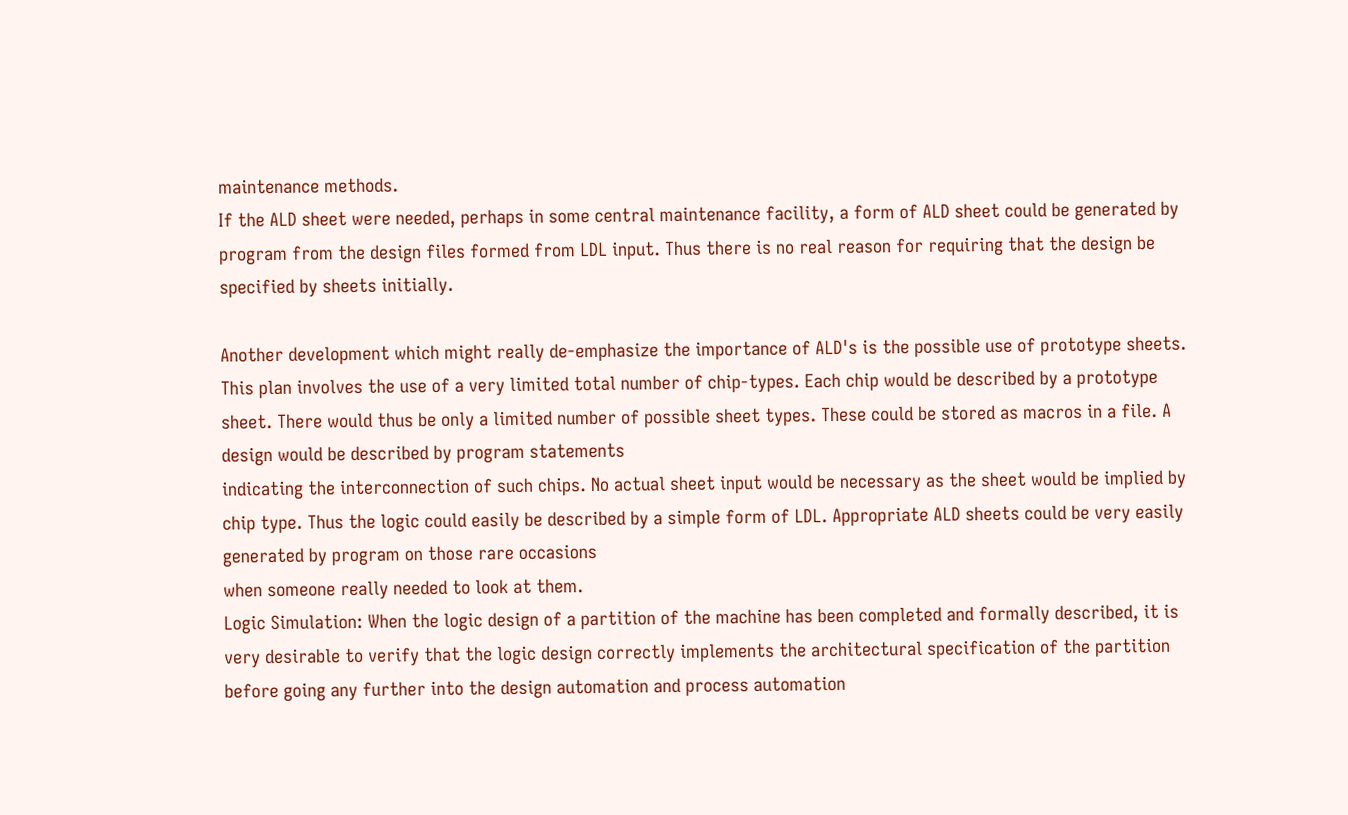maintenance methods.
If the ALD sheet were needed, perhaps in some central maintenance facility, a form of ALD sheet could be generated by program from the design files formed from LDL input. Thus there is no real reason for requiring that the design be specified by sheets initially.

Another development which might really de-emphasize the importance of ALD's is the possible use of prototype sheets. This plan involves the use of a very limited total number of chip-types. Each chip would be described by a prototype sheet. There would thus be only a limited number of possible sheet types. These could be stored as macros in a file. A design would be described by program statements
indicating the interconnection of such chips. No actual sheet input would be necessary as the sheet would be implied by chip type. Thus the logic could easily be described by a simple form of LDL. Appropriate ALD sheets could be very easily generated by program on those rare occasions
when someone really needed to look at them.
Logic Simulation: When the logic design of a partition of the machine has been completed and formally described, it is very desirable to verify that the logic design correctly implements the architectural specification of the partition before going any further into the design automation and process automation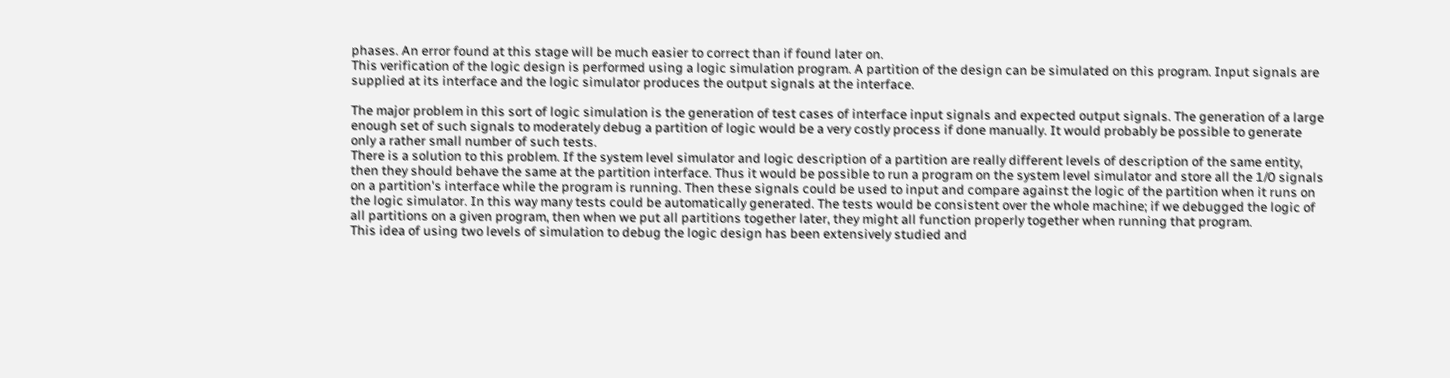phases. An error found at this stage will be much easier to correct than if found later on.
This verification of the logic design is performed using a logic simulation program. A partition of the design can be simulated on this program. Input signals are supplied at its interface and the logic simulator produces the output signals at the interface.

The major problem in this sort of logic simulation is the generation of test cases of interface input signals and expected output signals. The generation of a large enough set of such signals to moderately debug a partition of logic would be a very costly process if done manually. It would probably be possible to generate only a rather small number of such tests.
There is a solution to this problem. If the system level simulator and logic description of a partition are really different levels of description of the same entity, then they should behave the same at the partition interface. Thus it would be possible to run a program on the system level simulator and store all the 1/0 signals on a partition's interface while the program is running. Then these signals could be used to input and compare against the logic of the partition when it runs on the logic simulator. In this way many tests could be automatically generated. The tests would be consistent over the whole machine; if we debugged the logic of all partitions on a given program, then when we put all partitions together later, they might all function properly together when running that program.
This idea of using two levels of simulation to debug the logic design has been extensively studied and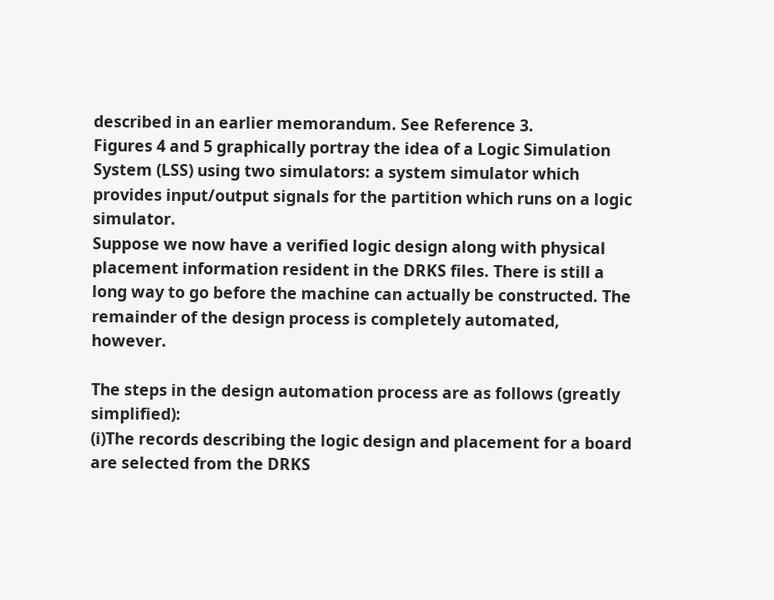described in an earlier memorandum. See Reference 3.
Figures 4 and 5 graphically portray the idea of a Logic Simulation System (LSS) using two simulators: a system simulator which provides input/output signals for the partition which runs on a logic simulator.
Suppose we now have a verified logic design along with physical placement information resident in the DRKS files. There is still a long way to go before the machine can actually be constructed. The remainder of the design process is completely automated, however.

The steps in the design automation process are as follows (greatly simplified):
(i)The records describing the logic design and placement for a board are selected from the DRKS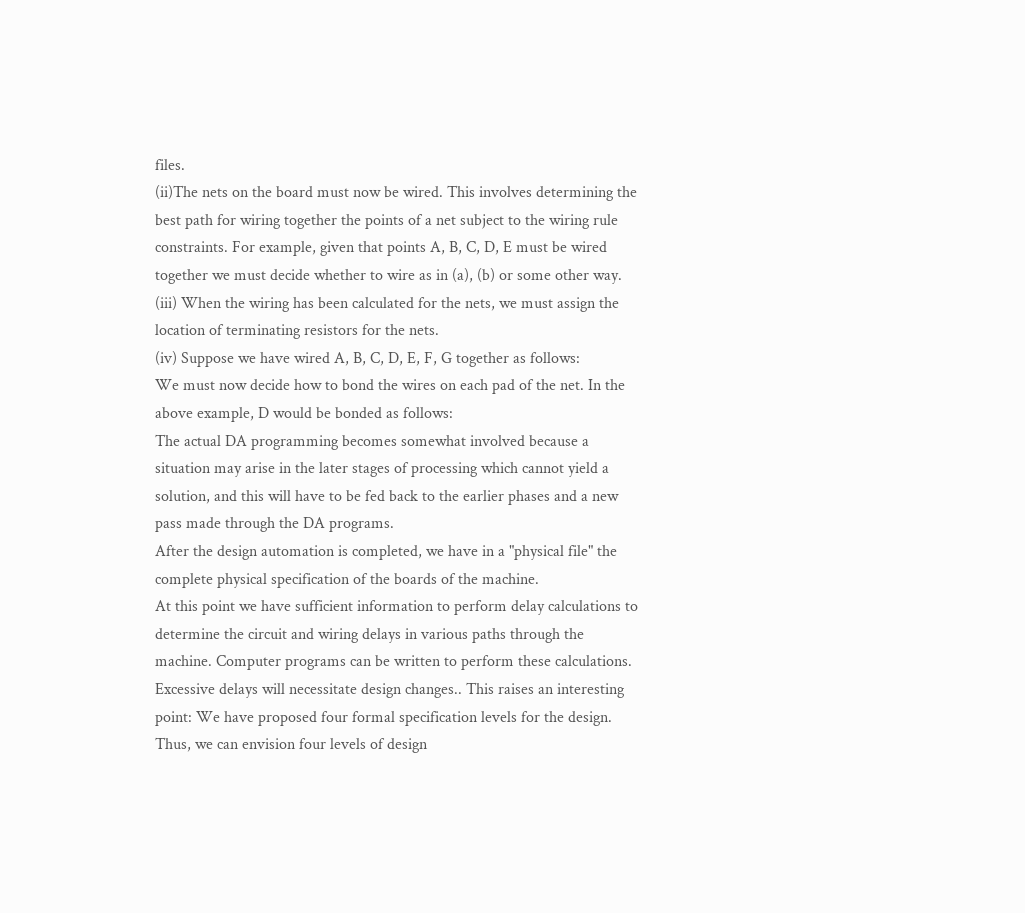files.
(ii)The nets on the board must now be wired. This involves determining the best path for wiring together the points of a net subject to the wiring rule constraints. For example, given that points A, B, C, D, E must be wired together we must decide whether to wire as in (a), (b) or some other way.
(iii) When the wiring has been calculated for the nets, we must assign the location of terminating resistors for the nets.
(iv) Suppose we have wired A, B, C, D, E, F, G together as follows:
We must now decide how to bond the wires on each pad of the net. In the above example, D would be bonded as follows:
The actual DA programming becomes somewhat involved because a situation may arise in the later stages of processing which cannot yield a solution, and this will have to be fed back to the earlier phases and a new pass made through the DA programs.
After the design automation is completed, we have in a "physical file" the complete physical specification of the boards of the machine.
At this point we have sufficient information to perform delay calculations to determine the circuit and wiring delays in various paths through the machine. Computer programs can be written to perform these calculations. Excessive delays will necessitate design changes.. This raises an interesting point: We have proposed four formal specification levels for the design. Thus, we can envision four levels of design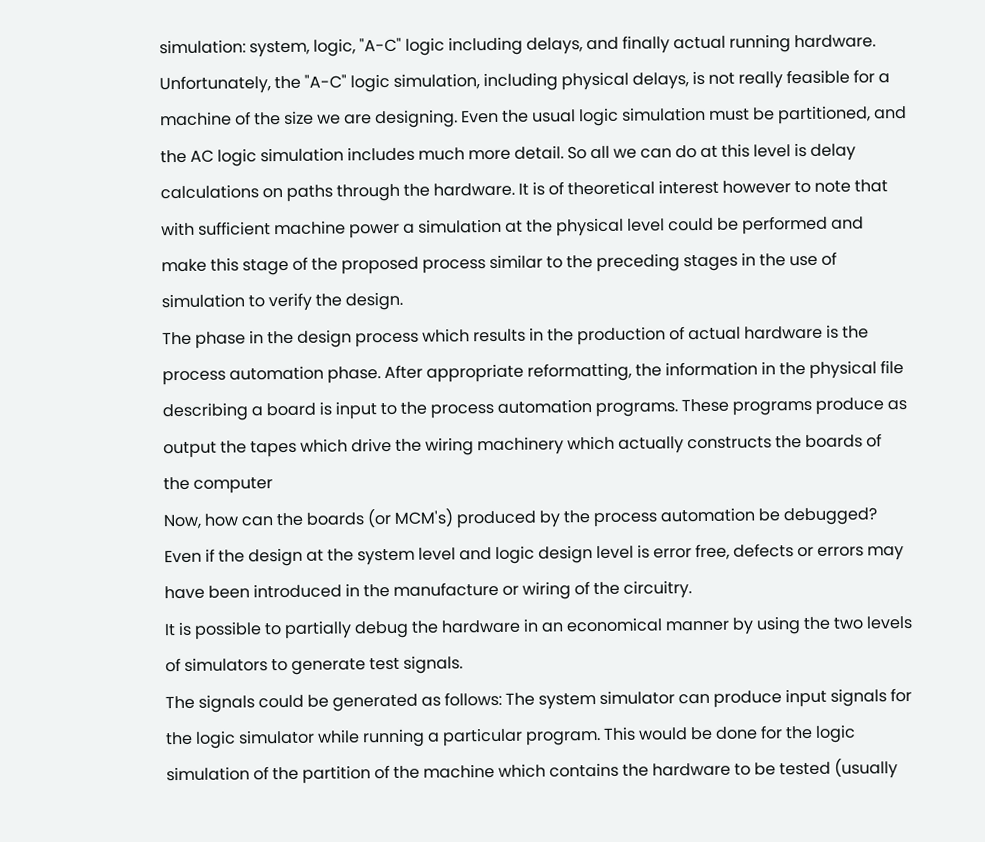simulation: system, logic, "A-C" logic including delays, and finally actual running hardware.
Unfortunately, the "A-C" logic simulation, including physical delays, is not really feasible for a machine of the size we are designing. Even the usual logic simulation must be partitioned, and the AC logic simulation includes much more detail. So all we can do at this level is delay calculations on paths through the hardware. It is of theoretical interest however to note that with sufficient machine power a simulation at the physical level could be performed and make this stage of the proposed process similar to the preceding stages in the use of simulation to verify the design.
The phase in the design process which results in the production of actual hardware is the process automation phase. After appropriate reformatting, the information in the physical file describing a board is input to the process automation programs. These programs produce as output the tapes which drive the wiring machinery which actually constructs the boards of the computer
Now, how can the boards (or MCM's) produced by the process automation be debugged? Even if the design at the system level and logic design level is error free, defects or errors may have been introduced in the manufacture or wiring of the circuitry.
It is possible to partially debug the hardware in an economical manner by using the two levels of simulators to generate test signals.
The signals could be generated as follows: The system simulator can produce input signals for the logic simulator while running a particular program. This would be done for the logic simulation of the partition of the machine which contains the hardware to be tested (usually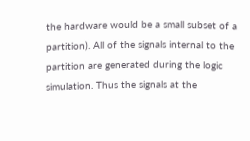the hardware would be a small subset of a partition). All of the signals internal to the partition are generated during the logic simulation. Thus the signals at the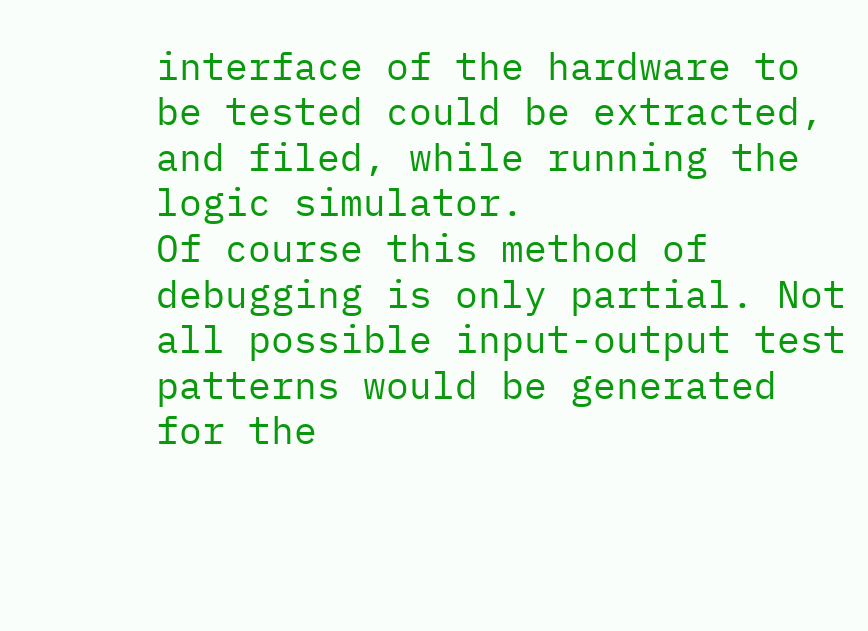interface of the hardware to be tested could be extracted, and filed, while running the logic simulator.
Of course this method of debugging is only partial. Not all possible input-output test patterns would be generated for the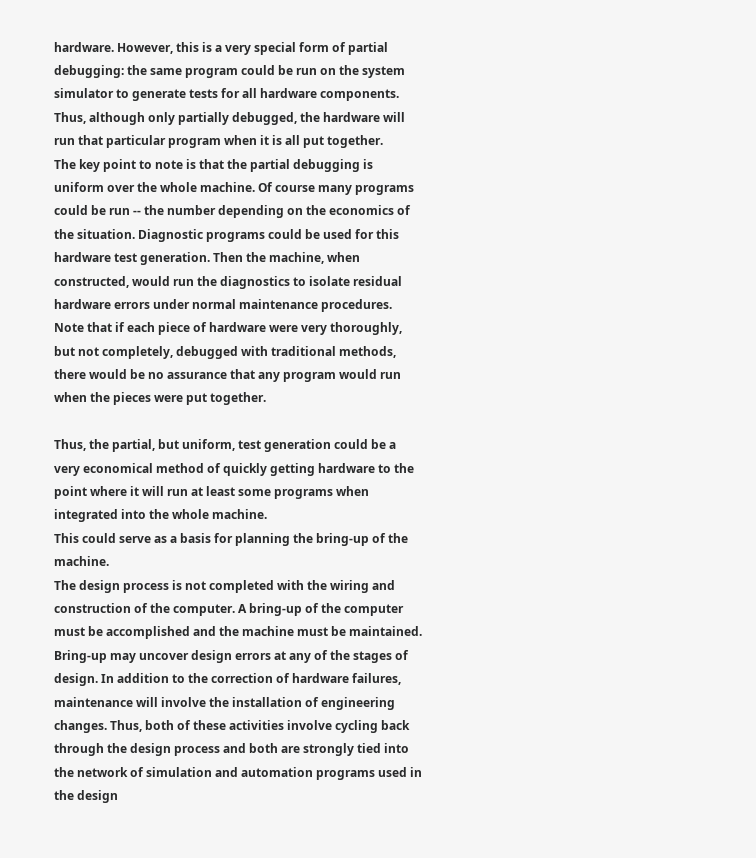hardware. However, this is a very special form of partial debugging: the same program could be run on the system simulator to generate tests for all hardware components. Thus, although only partially debugged, the hardware will run that particular program when it is all put together.
The key point to note is that the partial debugging is uniform over the whole machine. Of course many programs could be run -- the number depending on the economics of the situation. Diagnostic programs could be used for this hardware test generation. Then the machine, when constructed, would run the diagnostics to isolate residual hardware errors under normal maintenance procedures.
Note that if each piece of hardware were very thoroughly, but not completely, debugged with traditional methods, there would be no assurance that any program would run when the pieces were put together.

Thus, the partial, but uniform, test generation could be a very economical method of quickly getting hardware to the point where it will run at least some programs when integrated into the whole machine.
This could serve as a basis for planning the bring-up of the machine.
The design process is not completed with the wiring and construction of the computer. A bring-up of the computer must be accomplished and the machine must be maintained. Bring-up may uncover design errors at any of the stages of design. In addition to the correction of hardware failures, maintenance will involve the installation of engineering changes. Thus, both of these activities involve cycling back through the design process and both are strongly tied into the network of simulation and automation programs used in the design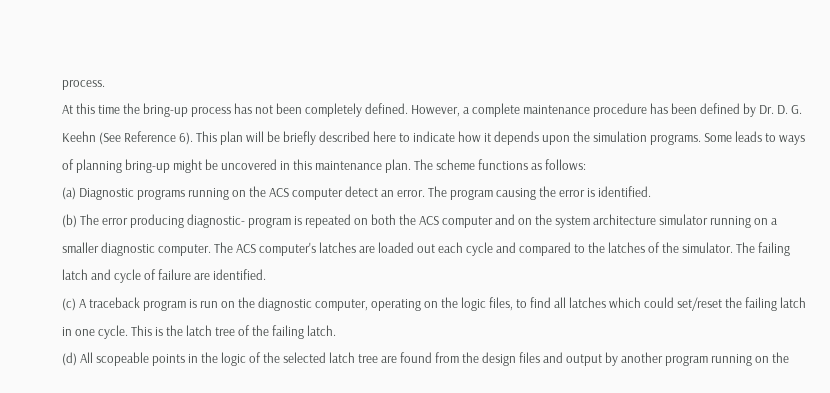process.
At this time the bring-up process has not been completely defined. However, a complete maintenance procedure has been defined by Dr. D. G. Keehn (See Reference 6). This plan will be briefly described here to indicate how it depends upon the simulation programs. Some leads to ways of planning bring-up might be uncovered in this maintenance plan. The scheme functions as follows:
(a) Diagnostic programs running on the ACS computer detect an error. The program causing the error is identified.
(b) The error producing diagnostic- program is repeated on both the ACS computer and on the system architecture simulator running on a smaller diagnostic computer. The ACS computer's latches are loaded out each cycle and compared to the latches of the simulator. The failing latch and cycle of failure are identified.
(c) A traceback program is run on the diagnostic computer, operating on the logic files, to find all latches which could set/reset the failing latch in one cycle. This is the latch tree of the failing latch.
(d) All scopeable points in the logic of the selected latch tree are found from the design files and output by another program running on the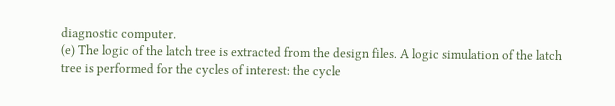diagnostic computer.
(e) The logic of the latch tree is extracted from the design files. A logic simulation of the latch tree is performed for the cycles of interest: the cycle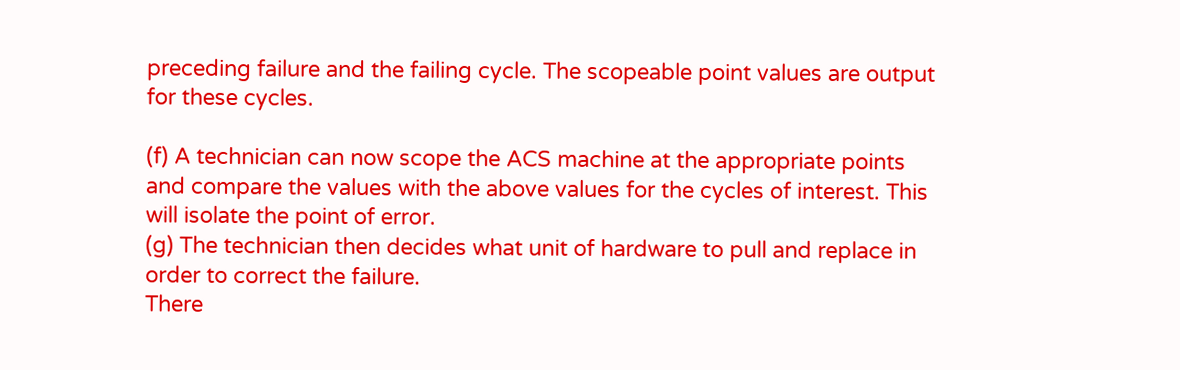preceding failure and the failing cycle. The scopeable point values are output for these cycles.

(f) A technician can now scope the ACS machine at the appropriate points and compare the values with the above values for the cycles of interest. This will isolate the point of error.
(g) The technician then decides what unit of hardware to pull and replace in order to correct the failure.
There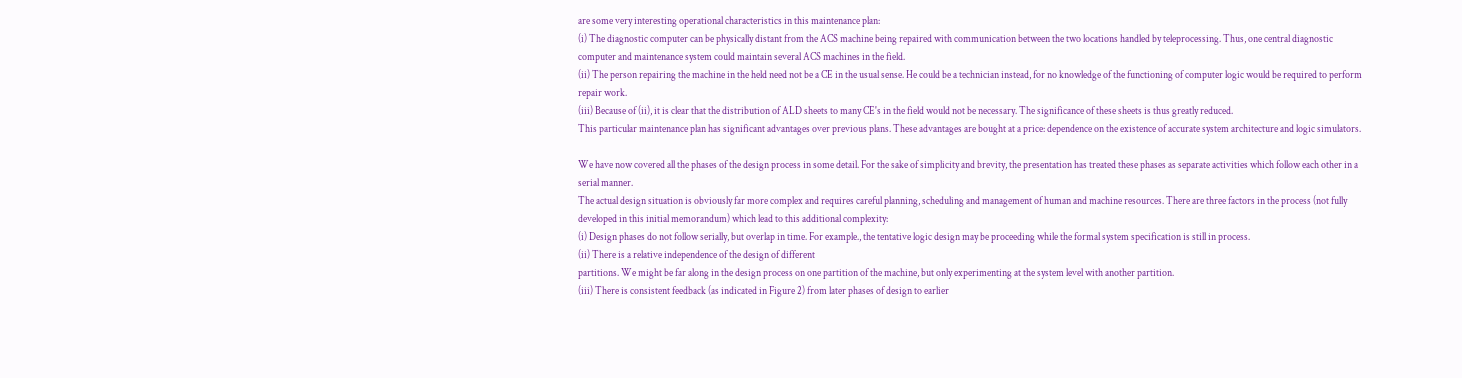are some very interesting operational characteristics in this maintenance plan:
(i) The diagnostic computer can be physically distant from the ACS machine being repaired with communication between the two locations handled by teleprocessing. Thus, one central diagnostic computer and maintenance system could maintain several ACS machines in the field.
(ii) The person repairing the machine in the held need not be a CE in the usual sense. He could be a technician instead, for no knowledge of the functioning of computer logic would be required to perform repair work.
(iii) Because of (ii), it is clear that the distribution of ALD sheets to many CE's in the field would not be necessary. The significance of these sheets is thus greatly reduced.
This particular maintenance plan has significant advantages over previous plans. These advantages are bought at a price: dependence on the existence of accurate system architecture and logic simulators.

We have now covered all the phases of the design process in some detail. For the sake of simplicity and brevity, the presentation has treated these phases as separate activities which follow each other in a serial manner.
The actual design situation is obviously far more complex and requires careful planning, scheduling and management of human and machine resources. There are three factors in the process (not fully developed in this initial memorandum) which lead to this additional complexity:
(i) Design phases do not follow serially, but overlap in time. For example., the tentative logic design may be proceeding while the formal system specification is still in process.
(ii) There is a relative independence of the design of different
partitions. We might be far along in the design process on one partition of the machine, but only experimenting at the system level with another partition.
(iii) There is consistent feedback (as indicated in Figure 2) from later phases of design to earlier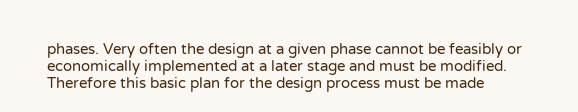phases. Very often the design at a given phase cannot be feasibly or economically implemented at a later stage and must be modified.
Therefore this basic plan for the design process must be made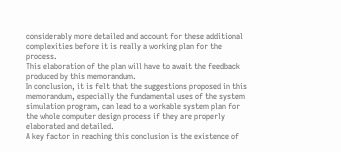considerably more detailed and account for these additional complexities before it is really a working plan for the process.
This elaboration of the plan will have to await the feedback produced by this memorandum.
In conclusion, it is felt that the suggestions proposed in this memorandum, especially the fundamental uses of the system simulation program, can lead to a workable system plan for the whole computer design process if they are properly elaborated and detailed.
A key factor in reaching this conclusion is the existence of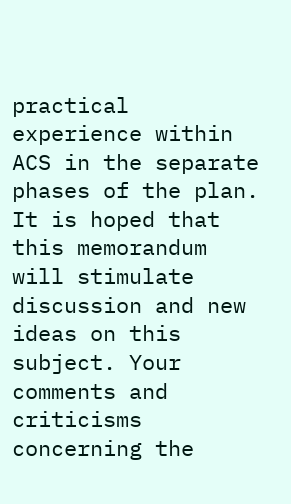practical experience within ACS in the separate phases of the plan.
It is hoped that this memorandum will stimulate discussion and new ideas on this subject. Your comments and criticisms concerning the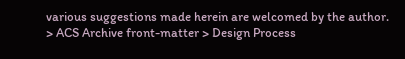various suggestions made herein are welcomed by the author. > ACS Archive front-matter > Design Process